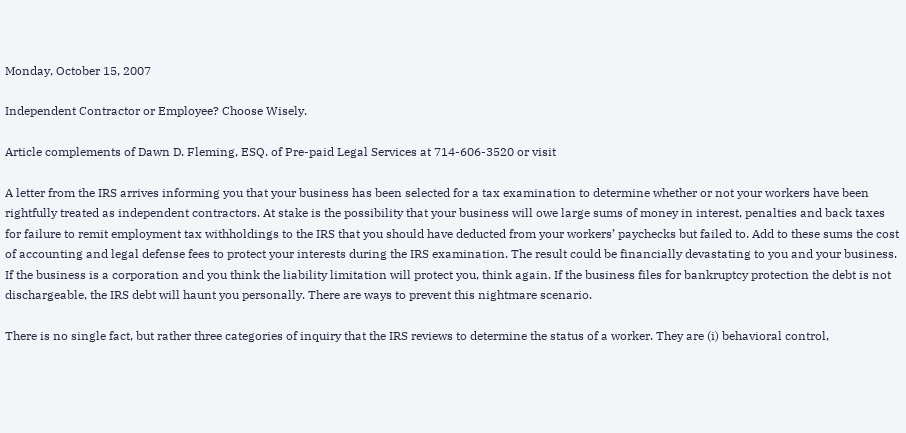Monday, October 15, 2007

Independent Contractor or Employee? Choose Wisely.

Article complements of Dawn D. Fleming, ESQ. of Pre-paid Legal Services at 714-606-3520 or visit

A letter from the IRS arrives informing you that your business has been selected for a tax examination to determine whether or not your workers have been rightfully treated as independent contractors. At stake is the possibility that your business will owe large sums of money in interest, penalties and back taxes for failure to remit employment tax withholdings to the IRS that you should have deducted from your workers’ paychecks but failed to. Add to these sums the cost of accounting and legal defense fees to protect your interests during the IRS examination. The result could be financially devastating to you and your business. If the business is a corporation and you think the liability limitation will protect you, think again. If the business files for bankruptcy protection the debt is not dischargeable, the IRS debt will haunt you personally. There are ways to prevent this nightmare scenario.

There is no single fact, but rather three categories of inquiry that the IRS reviews to determine the status of a worker. They are (i) behavioral control,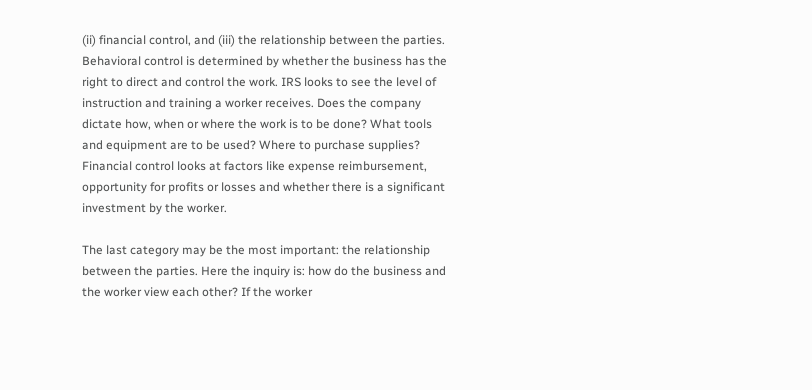(ii) financial control, and (iii) the relationship between the parties. Behavioral control is determined by whether the business has the right to direct and control the work. IRS looks to see the level of instruction and training a worker receives. Does the company dictate how, when or where the work is to be done? What tools and equipment are to be used? Where to purchase supplies? Financial control looks at factors like expense reimbursement, opportunity for profits or losses and whether there is a significant investment by the worker.

The last category may be the most important: the relationship between the parties. Here the inquiry is: how do the business and the worker view each other? If the worker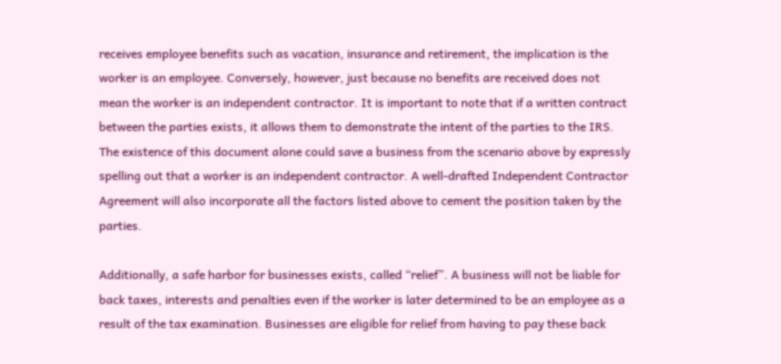receives employee benefits such as vacation, insurance and retirement, the implication is the worker is an employee. Conversely, however, just because no benefits are received does not mean the worker is an independent contractor. It is important to note that if a written contract between the parties exists, it allows them to demonstrate the intent of the parties to the IRS. The existence of this document alone could save a business from the scenario above by expressly spelling out that a worker is an independent contractor. A well-drafted Independent Contractor Agreement will also incorporate all the factors listed above to cement the position taken by the parties.

Additionally, a safe harbor for businesses exists, called “relief”. A business will not be liable for back taxes, interests and penalties even if the worker is later determined to be an employee as a result of the tax examination. Businesses are eligible for relief from having to pay these back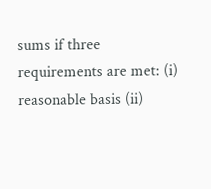sums if three requirements are met: (i) reasonable basis (ii)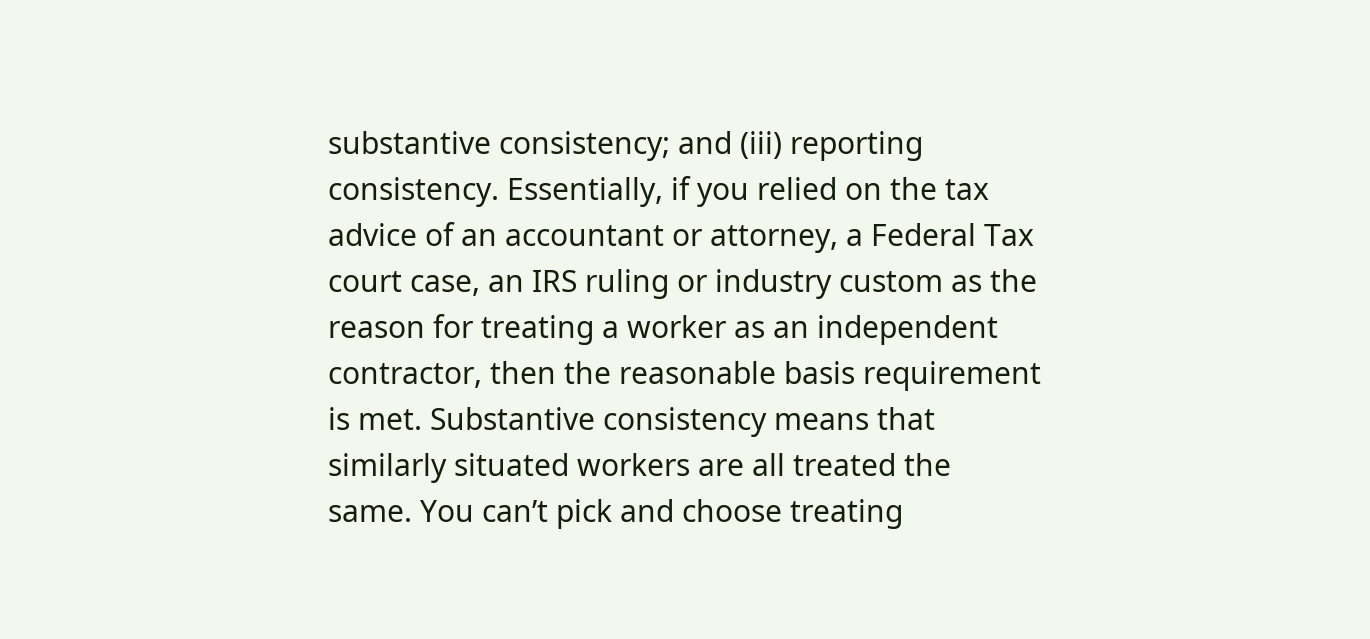substantive consistency; and (iii) reporting consistency. Essentially, if you relied on the tax advice of an accountant or attorney, a Federal Tax court case, an IRS ruling or industry custom as the reason for treating a worker as an independent contractor, then the reasonable basis requirement is met. Substantive consistency means that similarly situated workers are all treated the same. You can’t pick and choose treating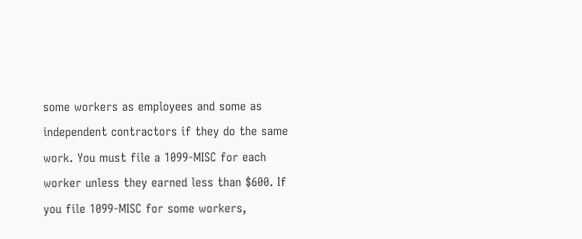some workers as employees and some as independent contractors if they do the same work. You must file a 1099-MISC for each worker unless they earned less than $600. If you file 1099-MISC for some workers,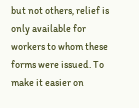but not others, relief is only available for workers to whom these forms were issued. To make it easier on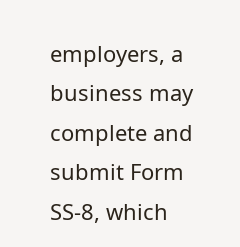employers, a business may complete and submit Form SS-8, which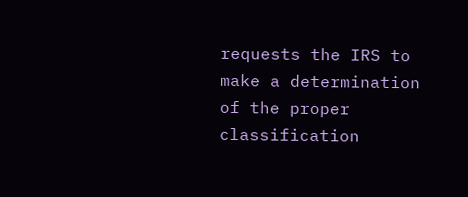requests the IRS to make a determination of the proper classification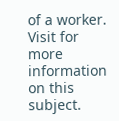of a worker. Visit for more information on this subject.